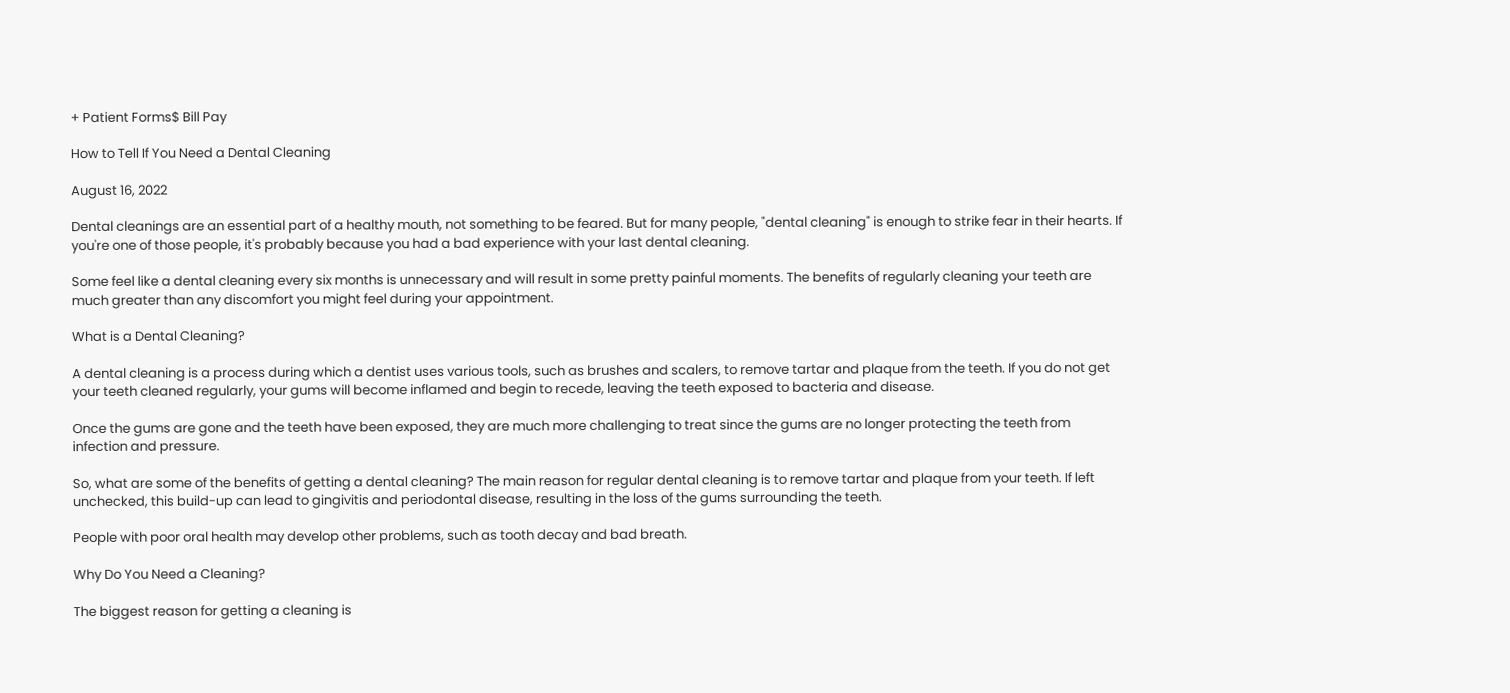+ Patient Forms$ Bill Pay

How to Tell If You Need a Dental Cleaning

August 16, 2022

Dental cleanings are an essential part of a healthy mouth, not something to be feared. But for many people, "dental cleaning" is enough to strike fear in their hearts. If you're one of those people, it's probably because you had a bad experience with your last dental cleaning.

Some feel like a dental cleaning every six months is unnecessary and will result in some pretty painful moments. The benefits of regularly cleaning your teeth are much greater than any discomfort you might feel during your appointment.

What is a Dental Cleaning?

A dental cleaning is a process during which a dentist uses various tools, such as brushes and scalers, to remove tartar and plaque from the teeth. If you do not get your teeth cleaned regularly, your gums will become inflamed and begin to recede, leaving the teeth exposed to bacteria and disease.

Once the gums are gone and the teeth have been exposed, they are much more challenging to treat since the gums are no longer protecting the teeth from infection and pressure.

So, what are some of the benefits of getting a dental cleaning? The main reason for regular dental cleaning is to remove tartar and plaque from your teeth. If left unchecked, this build-up can lead to gingivitis and periodontal disease, resulting in the loss of the gums surrounding the teeth.

People with poor oral health may develop other problems, such as tooth decay and bad breath.

Why Do You Need a Cleaning?

The biggest reason for getting a cleaning is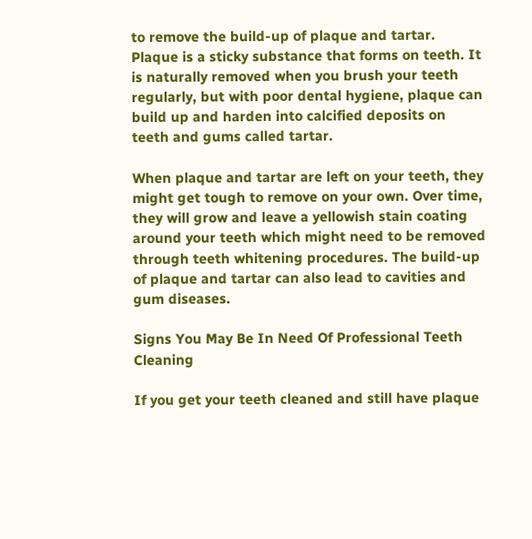to remove the build-up of plaque and tartar. Plaque is a sticky substance that forms on teeth. It is naturally removed when you brush your teeth regularly, but with poor dental hygiene, plaque can build up and harden into calcified deposits on teeth and gums called tartar.

When plaque and tartar are left on your teeth, they might get tough to remove on your own. Over time, they will grow and leave a yellowish stain coating around your teeth which might need to be removed through teeth whitening procedures. The build-up of plaque and tartar can also lead to cavities and gum diseases.

Signs You May Be In Need Of Professional Teeth Cleaning

If you get your teeth cleaned and still have plaque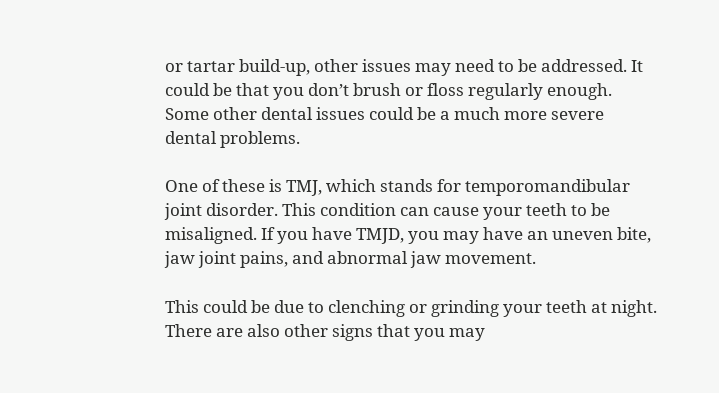or tartar build-up, other issues may need to be addressed. It could be that you don’t brush or floss regularly enough. Some other dental issues could be a much more severe dental problems.

One of these is TMJ, which stands for temporomandibular joint disorder. This condition can cause your teeth to be misaligned. If you have TMJD, you may have an uneven bite, jaw joint pains, and abnormal jaw movement.

This could be due to clenching or grinding your teeth at night. There are also other signs that you may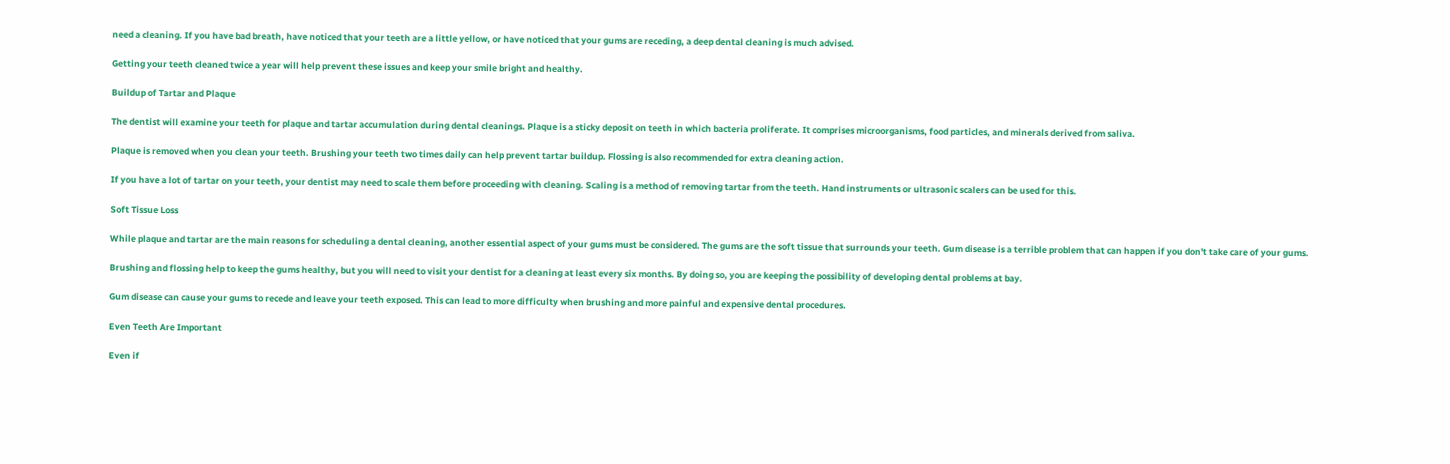need a cleaning. If you have bad breath, have noticed that your teeth are a little yellow, or have noticed that your gums are receding, a deep dental cleaning is much advised.

Getting your teeth cleaned twice a year will help prevent these issues and keep your smile bright and healthy.

Buildup of Tartar and Plaque

The dentist will examine your teeth for plaque and tartar accumulation during dental cleanings. Plaque is a sticky deposit on teeth in which bacteria proliferate. It comprises microorganisms, food particles, and minerals derived from saliva.

Plaque is removed when you clean your teeth. Brushing your teeth two times daily can help prevent tartar buildup. Flossing is also recommended for extra cleaning action.

If you have a lot of tartar on your teeth, your dentist may need to scale them before proceeding with cleaning. Scaling is a method of removing tartar from the teeth. Hand instruments or ultrasonic scalers can be used for this.

Soft Tissue Loss

While plaque and tartar are the main reasons for scheduling a dental cleaning, another essential aspect of your gums must be considered. The gums are the soft tissue that surrounds your teeth. Gum disease is a terrible problem that can happen if you don't take care of your gums.

Brushing and flossing help to keep the gums healthy, but you will need to visit your dentist for a cleaning at least every six months. By doing so, you are keeping the possibility of developing dental problems at bay.

Gum disease can cause your gums to recede and leave your teeth exposed. This can lead to more difficulty when brushing and more painful and expensive dental procedures.

Even Teeth Are Important

Even if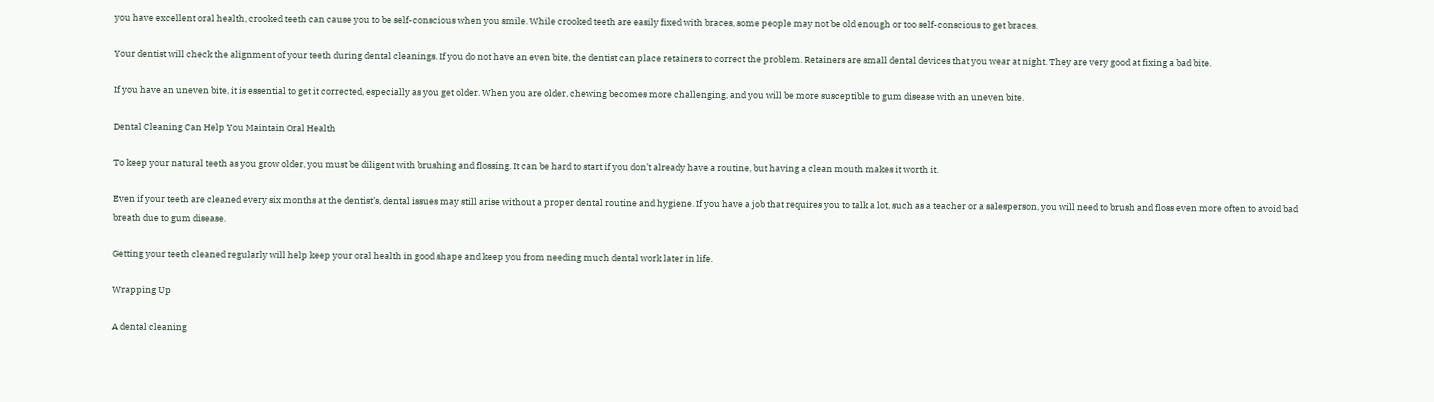you have excellent oral health, crooked teeth can cause you to be self-conscious when you smile. While crooked teeth are easily fixed with braces, some people may not be old enough or too self-conscious to get braces.

Your dentist will check the alignment of your teeth during dental cleanings. If you do not have an even bite, the dentist can place retainers to correct the problem. Retainers are small dental devices that you wear at night. They are very good at fixing a bad bite.

If you have an uneven bite, it is essential to get it corrected, especially as you get older. When you are older, chewing becomes more challenging, and you will be more susceptible to gum disease with an uneven bite.

Dental Cleaning Can Help You Maintain Oral Health

To keep your natural teeth as you grow older, you must be diligent with brushing and flossing. It can be hard to start if you don’t already have a routine, but having a clean mouth makes it worth it.

Even if your teeth are cleaned every six months at the dentist’s, dental issues may still arise without a proper dental routine and hygiene. If you have a job that requires you to talk a lot, such as a teacher or a salesperson, you will need to brush and floss even more often to avoid bad breath due to gum disease.

Getting your teeth cleaned regularly will help keep your oral health in good shape and keep you from needing much dental work later in life.

Wrapping Up

A dental cleaning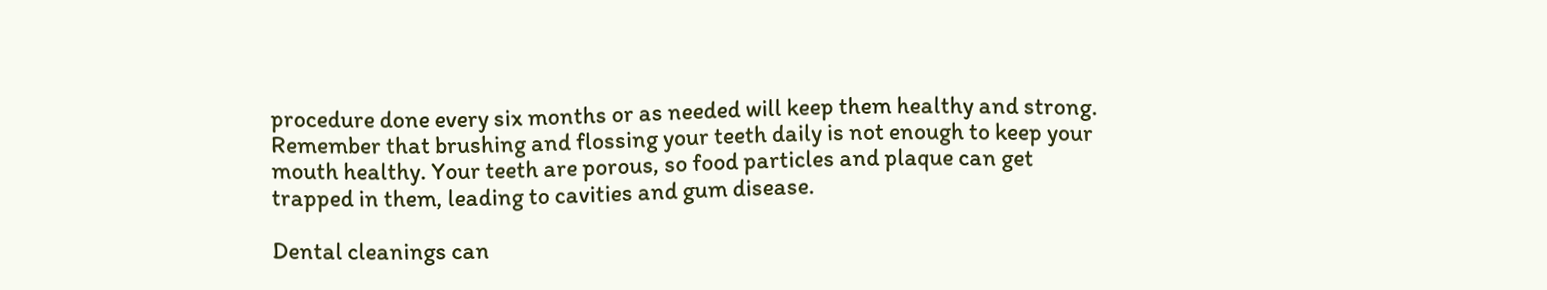procedure done every six months or as needed will keep them healthy and strong. Remember that brushing and flossing your teeth daily is not enough to keep your mouth healthy. Your teeth are porous, so food particles and plaque can get trapped in them, leading to cavities and gum disease.

Dental cleanings can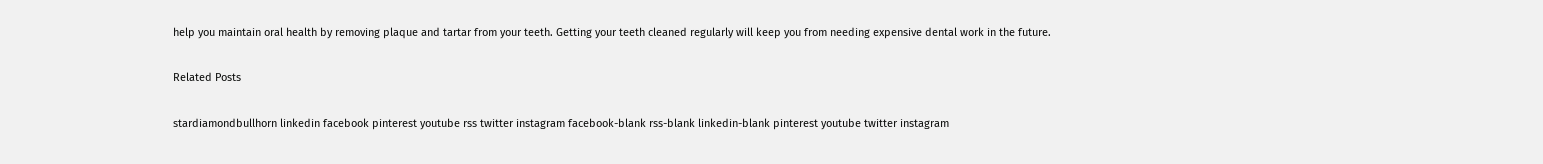help you maintain oral health by removing plaque and tartar from your teeth. Getting your teeth cleaned regularly will keep you from needing expensive dental work in the future.

Related Posts

stardiamondbullhorn linkedin facebook pinterest youtube rss twitter instagram facebook-blank rss-blank linkedin-blank pinterest youtube twitter instagram